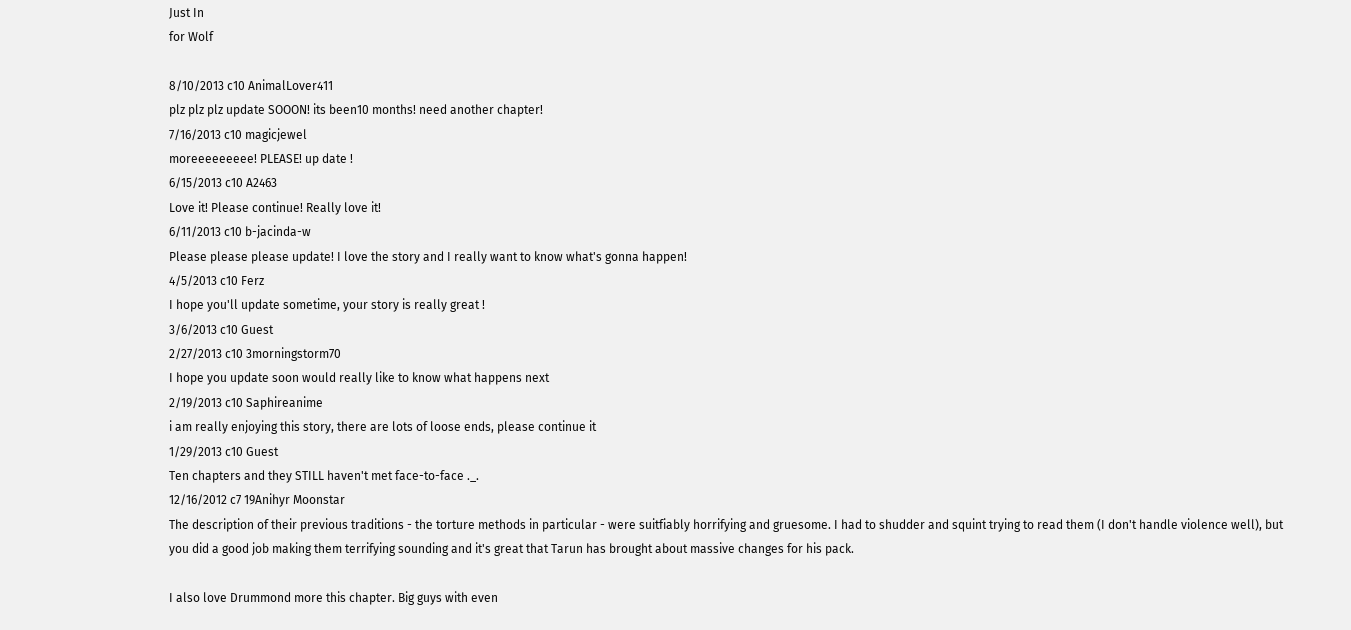Just In
for Wolf

8/10/2013 c10 AnimalLover411
plz plz plz update SOOON! its been10 months! need another chapter!
7/16/2013 c10 magicjewel
moreeeeeeeee! PLEASE! up date !
6/15/2013 c10 A2463
Love it! Please continue! Really love it!
6/11/2013 c10 b-jacinda-w
Please please please update! I love the story and I really want to know what's gonna happen!
4/5/2013 c10 Ferz
I hope you'll update sometime, your story is really great !
3/6/2013 c10 Guest
2/27/2013 c10 3morningstorm70
I hope you update soon would really like to know what happens next
2/19/2013 c10 Saphireanime
i am really enjoying this story, there are lots of loose ends, please continue it
1/29/2013 c10 Guest
Ten chapters and they STILL haven't met face-to-face ._.
12/16/2012 c7 19Anihyr Moonstar
The description of their previous traditions - the torture methods in particular - were suitfiably horrifying and gruesome. I had to shudder and squint trying to read them (I don't handle violence well), but you did a good job making them terrifying sounding and it's great that Tarun has brought about massive changes for his pack.

I also love Drummond more this chapter. Big guys with even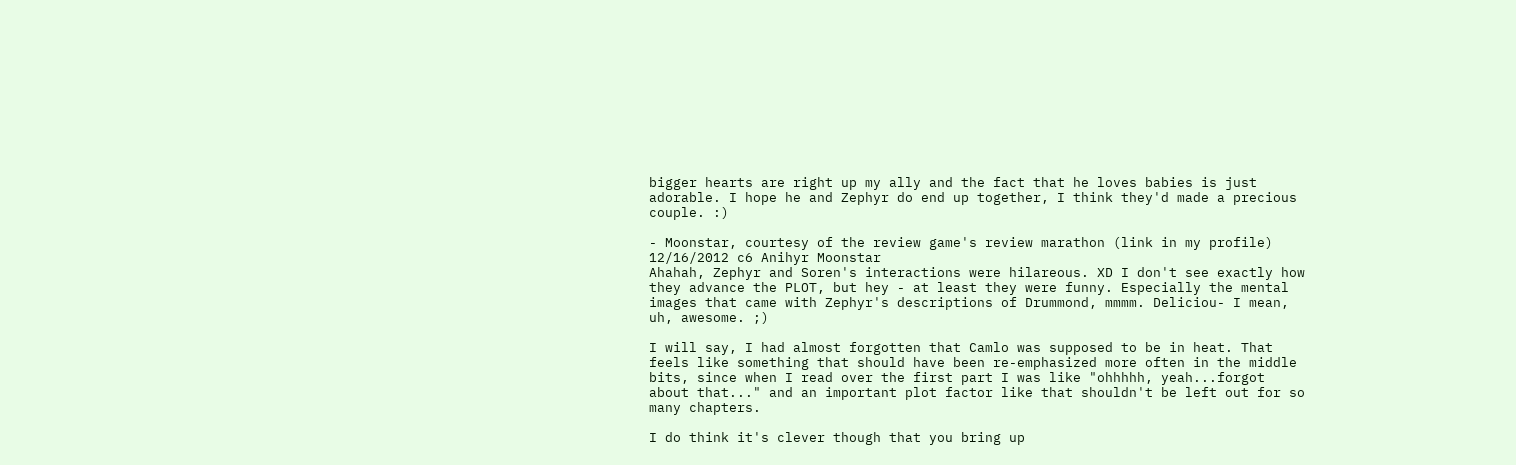bigger hearts are right up my ally and the fact that he loves babies is just adorable. I hope he and Zephyr do end up together, I think they'd made a precious couple. :)

- Moonstar, courtesy of the review game's review marathon (link in my profile)
12/16/2012 c6 Anihyr Moonstar
Ahahah, Zephyr and Soren's interactions were hilareous. XD I don't see exactly how they advance the PLOT, but hey - at least they were funny. Especially the mental images that came with Zephyr's descriptions of Drummond, mmmm. Deliciou- I mean, uh, awesome. ;)

I will say, I had almost forgotten that Camlo was supposed to be in heat. That feels like something that should have been re-emphasized more often in the middle bits, since when I read over the first part I was like "ohhhhh, yeah...forgot about that..." and an important plot factor like that shouldn't be left out for so many chapters.

I do think it's clever though that you bring up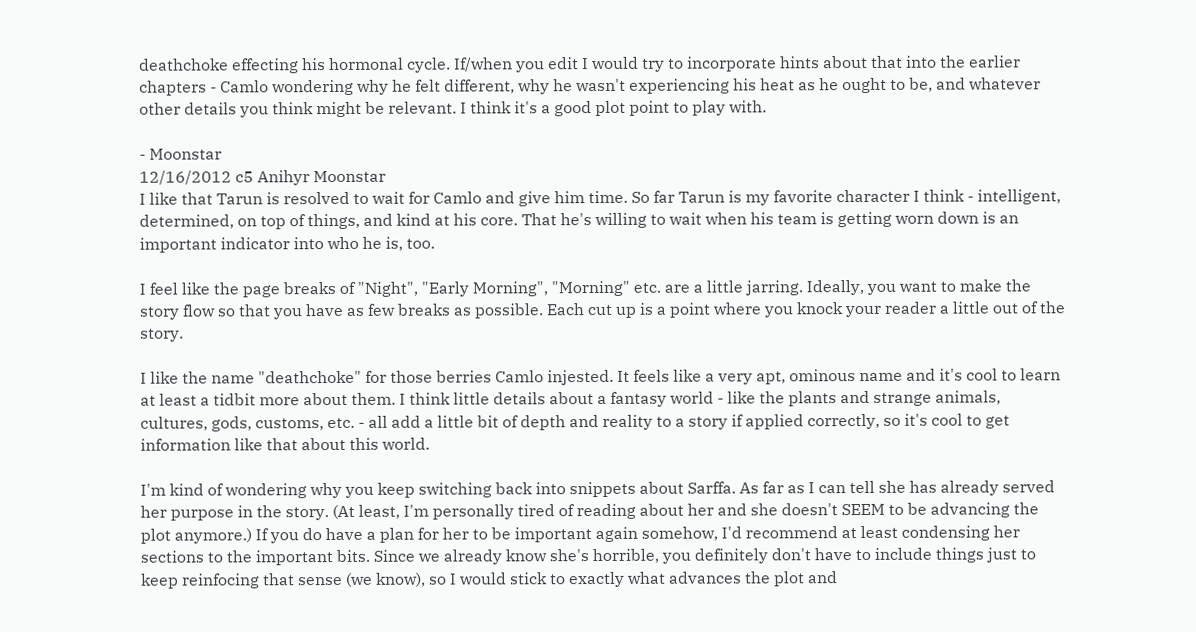deathchoke effecting his hormonal cycle. If/when you edit I would try to incorporate hints about that into the earlier chapters - Camlo wondering why he felt different, why he wasn't experiencing his heat as he ought to be, and whatever other details you think might be relevant. I think it's a good plot point to play with.

- Moonstar
12/16/2012 c5 Anihyr Moonstar
I like that Tarun is resolved to wait for Camlo and give him time. So far Tarun is my favorite character I think - intelligent, determined, on top of things, and kind at his core. That he's willing to wait when his team is getting worn down is an important indicator into who he is, too.

I feel like the page breaks of "Night", "Early Morning", "Morning" etc. are a little jarring. Ideally, you want to make the story flow so that you have as few breaks as possible. Each cut up is a point where you knock your reader a little out of the story.

I like the name "deathchoke" for those berries Camlo injested. It feels like a very apt, ominous name and it's cool to learn at least a tidbit more about them. I think little details about a fantasy world - like the plants and strange animals, cultures, gods, customs, etc. - all add a little bit of depth and reality to a story if applied correctly, so it's cool to get information like that about this world.

I'm kind of wondering why you keep switching back into snippets about Sarffa. As far as I can tell she has already served her purpose in the story. (At least, I'm personally tired of reading about her and she doesn't SEEM to be advancing the plot anymore.) If you do have a plan for her to be important again somehow, I'd recommend at least condensing her sections to the important bits. Since we already know she's horrible, you definitely don't have to include things just to keep reinfocing that sense (we know), so I would stick to exactly what advances the plot and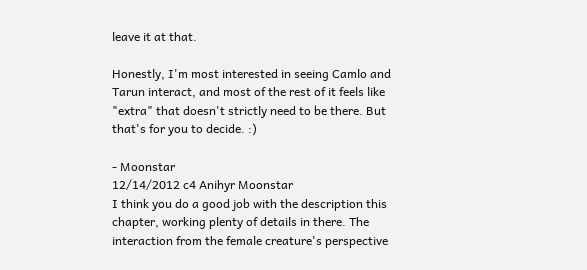leave it at that.

Honestly, I'm most interested in seeing Camlo and Tarun interact, and most of the rest of it feels like "extra" that doesn't strictly need to be there. But that's for you to decide. :)

- Moonstar
12/14/2012 c4 Anihyr Moonstar
I think you do a good job with the description this chapter, working plenty of details in there. The interaction from the female creature's perspective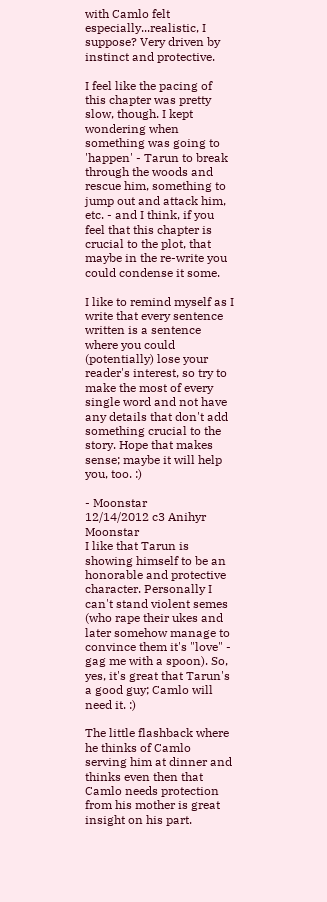with Camlo felt especially...realistic, I suppose? Very driven by instinct and protective.

I feel like the pacing of this chapter was pretty slow, though. I kept wondering when something was going to 'happen' - Tarun to break through the woods and rescue him, something to jump out and attack him, etc. - and I think, if you feel that this chapter is crucial to the plot, that maybe in the re-write you could condense it some.

I like to remind myself as I write that every sentence written is a sentence where you could (potentially) lose your reader's interest, so try to make the most of every single word and not have any details that don't add something crucial to the story. Hope that makes sense; maybe it will help you, too. :)

- Moonstar
12/14/2012 c3 Anihyr Moonstar
I like that Tarun is showing himself to be an honorable and protective character. Personally I can't stand violent semes (who rape their ukes and later somehow manage to convince them it's "love" - gag me with a spoon). So, yes, it's great that Tarun's a good guy; Camlo will need it. :)

The little flashback where he thinks of Camlo serving him at dinner and thinks even then that Camlo needs protection from his mother is great insight on his part.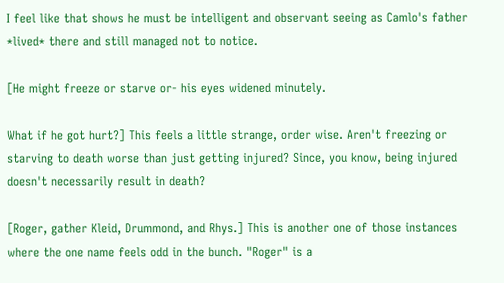I feel like that shows he must be intelligent and observant seeing as Camlo's father *lived* there and still managed not to notice.

[He might freeze or starve or- his eyes widened minutely.

What if he got hurt?] This feels a little strange, order wise. Aren't freezing or starving to death worse than just getting injured? Since, you know, being injured doesn't necessarily result in death?

[Roger, gather Kleid, Drummond, and Rhys.] This is another one of those instances where the one name feels odd in the bunch. "Roger" is a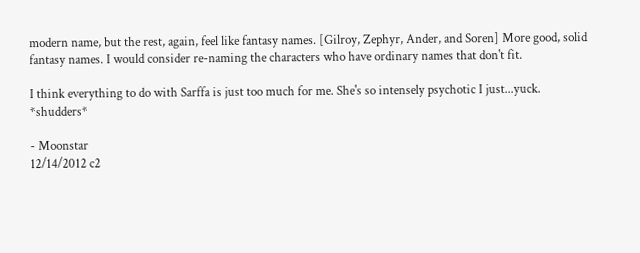modern name, but the rest, again, feel like fantasy names. [Gilroy, Zephyr, Ander, and Soren] More good, solid fantasy names. I would consider re-naming the characters who have ordinary names that don't fit.

I think everything to do with Sarffa is just too much for me. She's so intensely psychotic I just...yuck. *shudders*

- Moonstar
12/14/2012 c2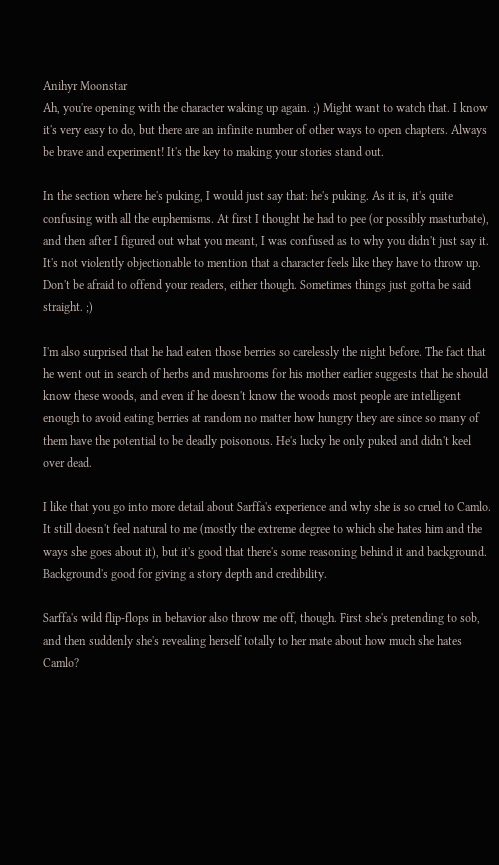Anihyr Moonstar
Ah, you're opening with the character waking up again. ;) Might want to watch that. I know it's very easy to do, but there are an infinite number of other ways to open chapters. Always be brave and experiment! It's the key to making your stories stand out.

In the section where he's puking, I would just say that: he's puking. As it is, it's quite confusing with all the euphemisms. At first I thought he had to pee (or possibly masturbate), and then after I figured out what you meant, I was confused as to why you didn't just say it. It's not violently objectionable to mention that a character feels like they have to throw up. Don't be afraid to offend your readers, either though. Sometimes things just gotta be said straight. ;)

I'm also surprised that he had eaten those berries so carelessly the night before. The fact that he went out in search of herbs and mushrooms for his mother earlier suggests that he should know these woods, and even if he doesn't know the woods most people are intelligent enough to avoid eating berries at random no matter how hungry they are since so many of them have the potential to be deadly poisonous. He's lucky he only puked and didn't keel over dead.

I like that you go into more detail about Sarffa's experience and why she is so cruel to Camlo. It still doesn't feel natural to me (mostly the extreme degree to which she hates him and the ways she goes about it), but it's good that there's some reasoning behind it and background. Background's good for giving a story depth and credibility.

Sarffa's wild flip-flops in behavior also throw me off, though. First she's pretending to sob, and then suddenly she's revealing herself totally to her mate about how much she hates Camlo?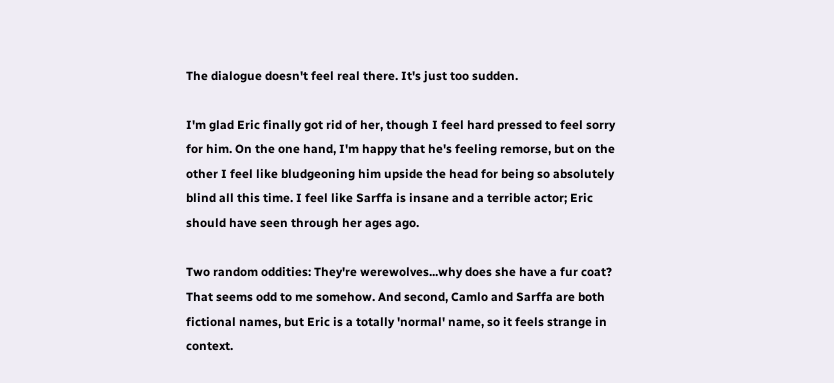The dialogue doesn't feel real there. It's just too sudden.

I'm glad Eric finally got rid of her, though I feel hard pressed to feel sorry for him. On the one hand, I'm happy that he's feeling remorse, but on the other I feel like bludgeoning him upside the head for being so absolutely blind all this time. I feel like Sarffa is insane and a terrible actor; Eric should have seen through her ages ago.

Two random oddities: They're werewolves...why does she have a fur coat? That seems odd to me somehow. And second, Camlo and Sarffa are both fictional names, but Eric is a totally 'normal' name, so it feels strange in context.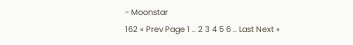- Moonstar
162 « Prev Page 1 .. 2 3 4 5 6 .. Last Next »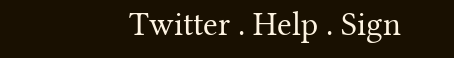Twitter . Help . Sign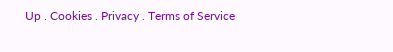Up . Cookies . Privacy . Terms of Service